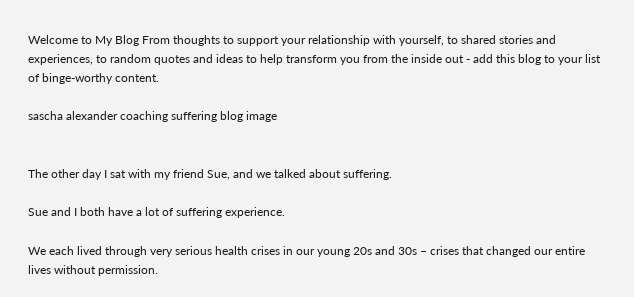Welcome to My Blog From thoughts to support your relationship with yourself, to shared stories and experiences, to random quotes and ideas to help transform you from the inside out - add this blog to your list of binge-worthy content.

sascha alexander coaching suffering blog image


The other day I sat with my friend Sue, and we talked about suffering.

Sue and I both have a lot of suffering experience.

We each lived through very serious health crises in our young 20s and 30s – crises that changed our entire lives without permission.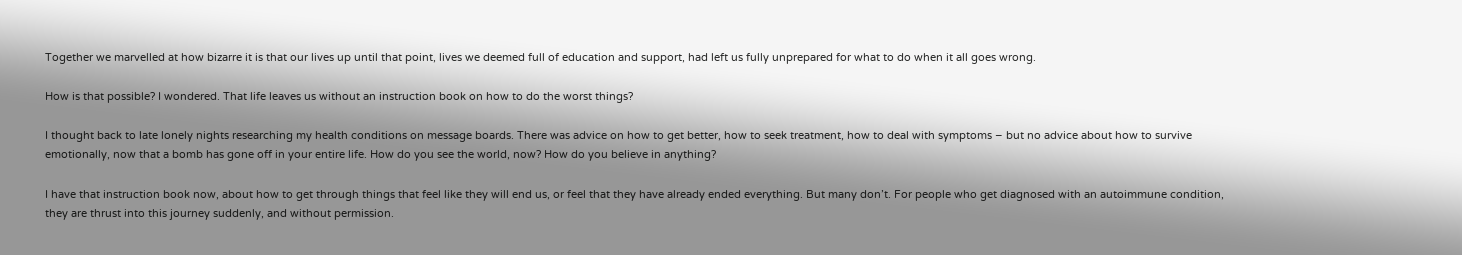Together we marvelled at how bizarre it is that our lives up until that point, lives we deemed full of education and support, had left us fully unprepared for what to do when it all goes wrong.

How is that possible? I wondered. That life leaves us without an instruction book on how to do the worst things?

I thought back to late lonely nights researching my health conditions on message boards. There was advice on how to get better, how to seek treatment, how to deal with symptoms – but no advice about how to survive emotionally, now that a bomb has gone off in your entire life. How do you see the world, now? How do you believe in anything?

I have that instruction book now, about how to get through things that feel like they will end us, or feel that they have already ended everything. But many don’t. For people who get diagnosed with an autoimmune condition, they are thrust into this journey suddenly, and without permission.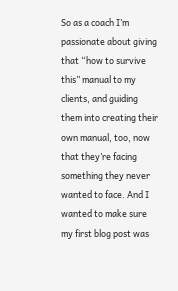So as a coach I’m passionate about giving that “how to survive this” manual to my clients, and guiding them into creating their own manual, too, now that they’re facing something they never wanted to face. And I wanted to make sure my first blog post was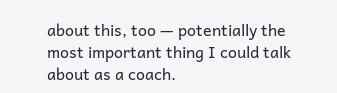about this, too — potentially the most important thing I could talk about as a coach.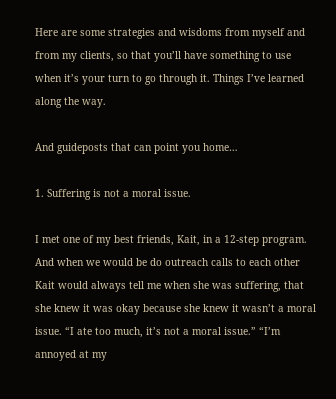Here are some strategies and wisdoms from myself and from my clients, so that you’ll have something to use when it’s your turn to go through it. Things I’ve learned along the way.

And guideposts that can point you home…

1. Suffering is not a moral issue.

I met one of my best friends, Kait, in a 12-step program. And when we would be do outreach calls to each other Kait would always tell me when she was suffering, that she knew it was okay because she knew it wasn’t a moral issue. “I ate too much, it’s not a moral issue.” “I’m annoyed at my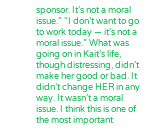sponsor. It’s not a moral issue.” “I don’t want to go to work today — it’s not a moral issue.” What was going on in Kait’s life, though distressing, didn’t make her good or bad. It didn’t change HER in any way. It wasn’t a moral issue. I think this is one of the most important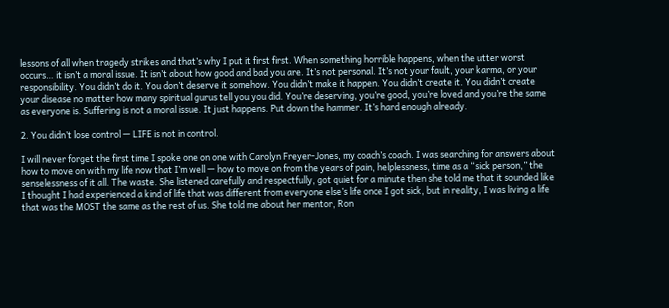lessons of all when tragedy strikes and that’s why I put it first first. When something horrible happens, when the utter worst occurs… it isn’t a moral issue. It isn’t about how good and bad you are. It’s not personal. It’s not your fault, your karma, or your responsibility. You didn’t do it. You don’t deserve it somehow. You didn’t make it happen. You didn’t create it. You didn’t create your disease no matter how many spiritual gurus tell you you did. You’re deserving, you’re good, you’re loved and you’re the same as everyone is. Suffering is not a moral issue. It just happens. Put down the hammer. It’s hard enough already.

2. You didn’t lose control — LIFE is not in control.

I will never forget the first time I spoke one on one with Carolyn Freyer-Jones, my coach’s coach. I was searching for answers about how to move on with my life now that I’m well — how to move on from the years of pain, helplessness, time as a “sick person,” the senselessness of it all. The waste. She listened carefully and respectfully, got quiet for a minute then she told me that it sounded like I thought I had experienced a kind of life that was different from everyone else’s life once I got sick, but in reality, I was living a life that was the MOST the same as the rest of us. She told me about her mentor, Ron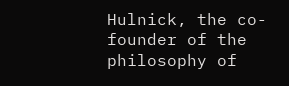Hulnick, the co-founder of the philosophy of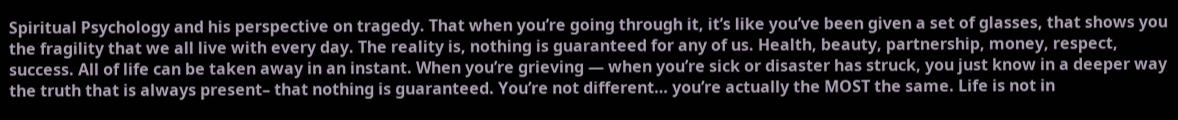Spiritual Psychology and his perspective on tragedy. That when you’re going through it, it’s like you’ve been given a set of glasses, that shows you the fragility that we all live with every day. The reality is, nothing is guaranteed for any of us. Health, beauty, partnership, money, respect, success. All of life can be taken away in an instant. When you’re grieving — when you’re sick or disaster has struck, you just know in a deeper way the truth that is always present– that nothing is guaranteed. You’re not different… you’re actually the MOST the same. Life is not in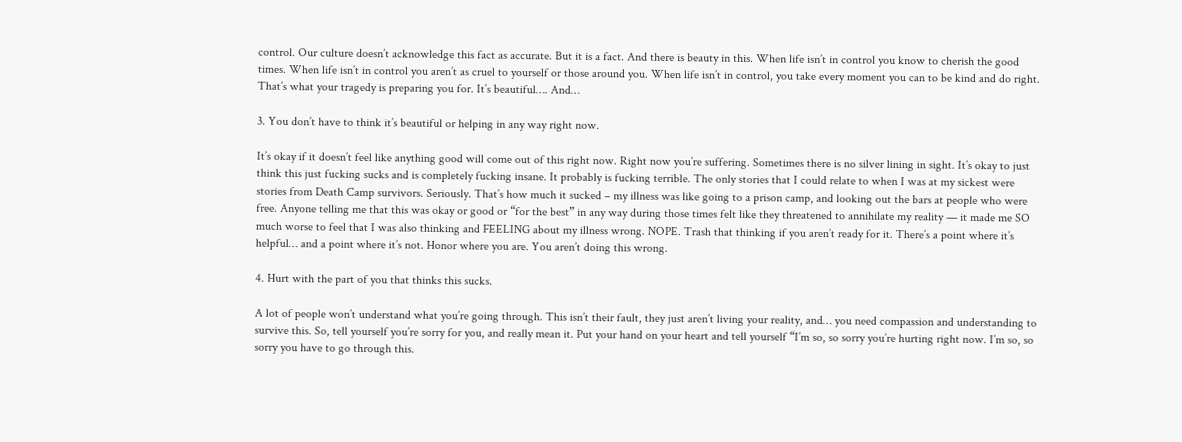control. Our culture doesn’t acknowledge this fact as accurate. But it is a fact. And there is beauty in this. When life isn’t in control you know to cherish the good times. When life isn’t in control you aren’t as cruel to yourself or those around you. When life isn’t in control, you take every moment you can to be kind and do right. That’s what your tragedy is preparing you for. It’s beautiful…. And…

3. You don’t have to think it’s beautiful or helping in any way right now.

It’s okay if it doesn’t feel like anything good will come out of this right now. Right now you’re suffering. Sometimes there is no silver lining in sight. It’s okay to just think this just fucking sucks and is completely fucking insane. It probably is fucking terrible. The only stories that I could relate to when I was at my sickest were stories from Death Camp survivors. Seriously. That’s how much it sucked – my illness was like going to a prison camp, and looking out the bars at people who were free. Anyone telling me that this was okay or good or “for the best” in any way during those times felt like they threatened to annihilate my reality — it made me SO much worse to feel that I was also thinking and FEELING about my illness wrong. NOPE. Trash that thinking if you aren’t ready for it. There’s a point where it’s helpful… and a point where it’s not. Honor where you are. You aren’t doing this wrong.

4. Hurt with the part of you that thinks this sucks.

A lot of people won’t understand what you’re going through. This isn’t their fault, they just aren’t living your reality, and… you need compassion and understanding to survive this. So, tell yourself you’re sorry for you, and really mean it. Put your hand on your heart and tell yourself “I’m so, so sorry you’re hurting right now. I’m so, so sorry you have to go through this.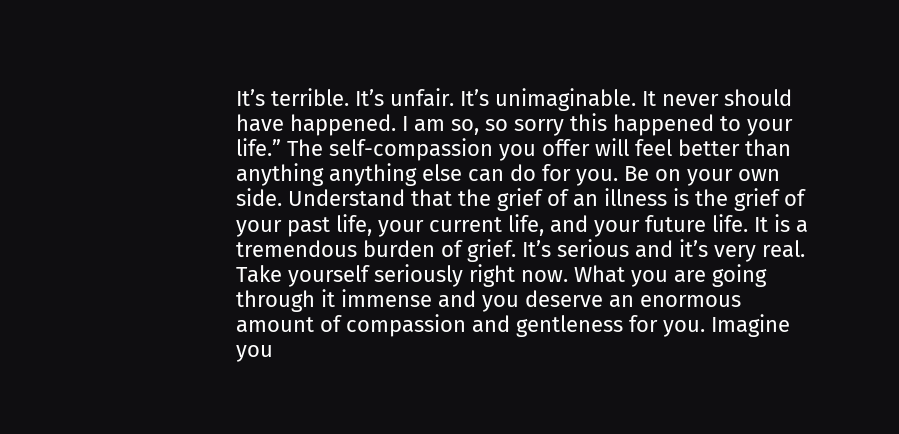It’s terrible. It’s unfair. It’s unimaginable. It never should have happened. I am so, so sorry this happened to your life.” The self-compassion you offer will feel better than anything anything else can do for you. Be on your own side. Understand that the grief of an illness is the grief of your past life, your current life, and your future life. It is a tremendous burden of grief. It’s serious and it’s very real. Take yourself seriously right now. What you are going through it immense and you deserve an enormous amount of compassion and gentleness for you. Imagine you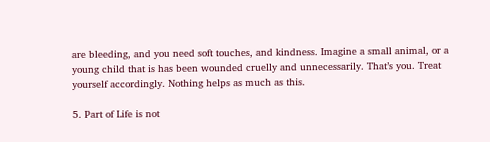are bleeding, and you need soft touches, and kindness. Imagine a small animal, or a young child that is has been wounded cruelly and unnecessarily. That’s you. Treat yourself accordingly. Nothing helps as much as this.

5. Part of Life is not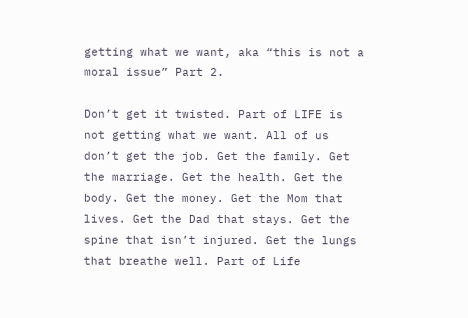getting what we want, aka “this is not a moral issue” Part 2.

Don’t get it twisted. Part of LIFE is not getting what we want. All of us don’t get the job. Get the family. Get the marriage. Get the health. Get the body. Get the money. Get the Mom that lives. Get the Dad that stays. Get the spine that isn’t injured. Get the lungs that breathe well. Part of Life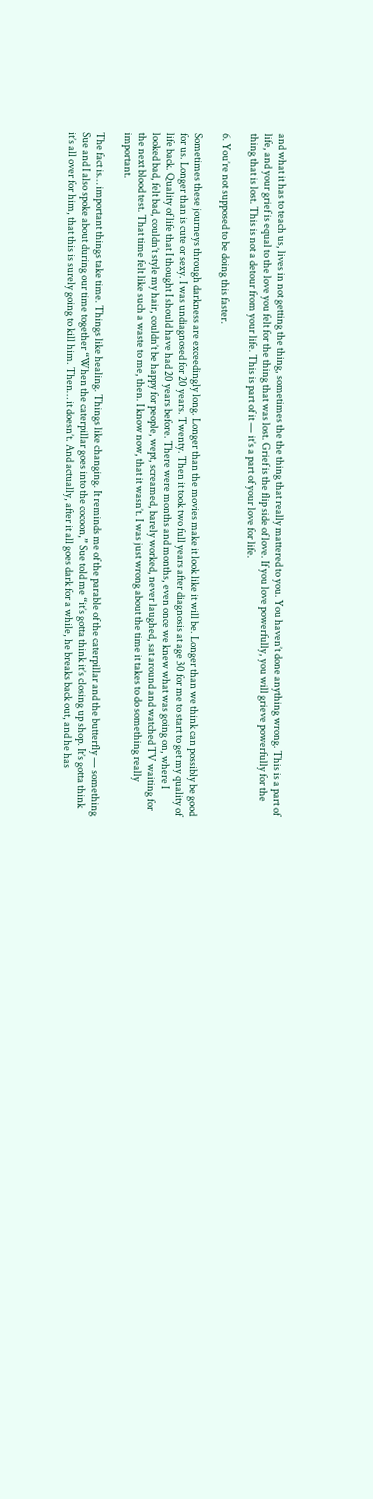and what it has to teach us, lives in not getting the thing, sometimes the the thing that really mattered to you. You haven’t done anything wrong. This is a part of life, and your grief is equal to the love you felt for the thing that was lost. Grief is the flip side of love. If you love powerfully, you will grieve powerfully for the thing that is lost. This is not a detour from your life. This is part of it — it’s a part of your love for life.

6. You’re not supposed to be doing this faster.

Sometimes these journeys through darkness are exceedingly long. Longer than the movies make it look like it will be. Longer than we think can possibly be good for us. Longer than is cute or sexy. I was undiagnosed for 20 years. Twenty. Then it took two full years after diagnosis at age 30 for me to start to get my quality of life back. Quality of life that I thought I should have had 20 years before. There were months and months, even once we knew what was going on, where I looked bad, felt bad, couldn’t style my hair, couldn’t be happy for people, wept, screamed, barely worked, never laughed, sat around and watched TV waiting for the next blood test. That time felt like such a waste to me, then. I know now, that it wasn’t. I was just wrong about the time it takes to do something really important.

The fact is… important things take time. Things like healing. Things like changing. It reminds me of the parable of the caterpillar and the butterfly — something Sue and I also spoke about during our time together “When the caterpillar goes into the cocoon,” Sue told me “it’s gotta think it’s closing up shop. It’s gotta think it’s all over for him, that this is surely going to kill him. Then… it doesn’t. And actually, after it all goes dark for a while, he breaks back out, and he has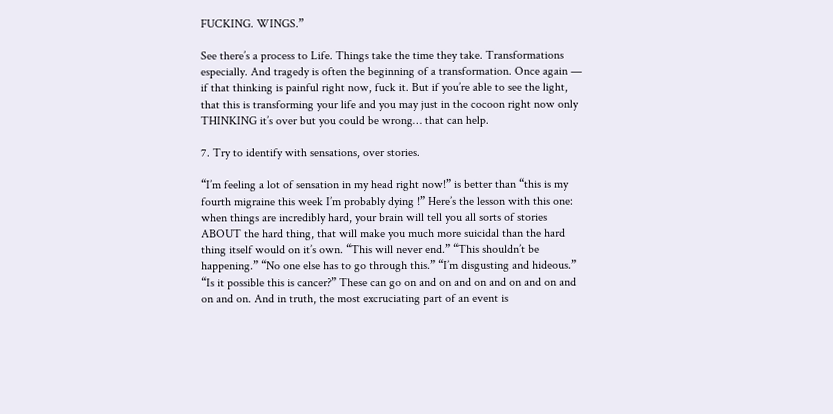FUCKING. WINGS.”

See there’s a process to Life. Things take the time they take. Transformations especially. And tragedy is often the beginning of a transformation. Once again — if that thinking is painful right now, fuck it. But if you’re able to see the light, that this is transforming your life and you may just in the cocoon right now only THINKING it’s over but you could be wrong… that can help.

7. Try to identify with sensations, over stories.

“I’m feeling a lot of sensation in my head right now!” is better than “this is my fourth migraine this week I’m probably dying !” Here’s the lesson with this one: when things are incredibly hard, your brain will tell you all sorts of stories ABOUT the hard thing, that will make you much more suicidal than the hard thing itself would on it’s own. “This will never end.” “This shouldn’t be happening.” “No one else has to go through this.” “I’m disgusting and hideous.” “Is it possible this is cancer?” These can go on and on and on and on and on and on and on. And in truth, the most excruciating part of an event is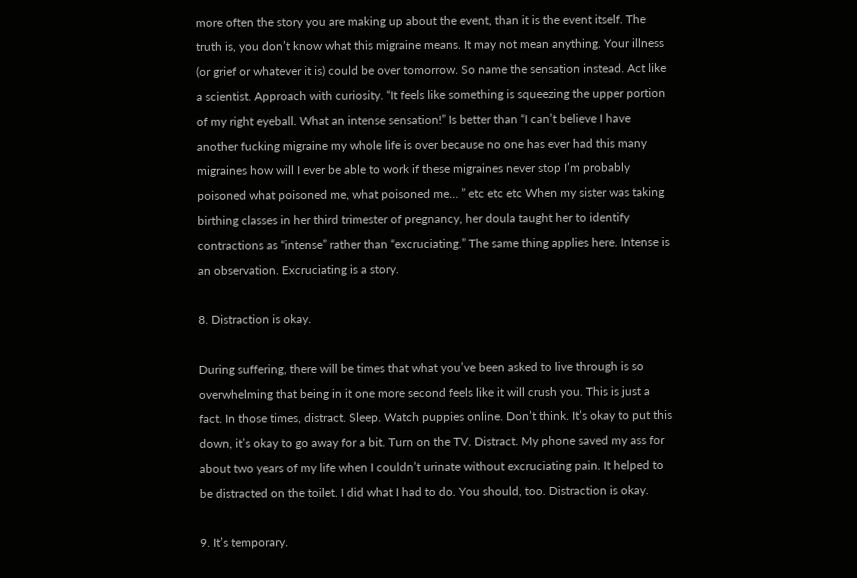more often the story you are making up about the event, than it is the event itself. The truth is, you don’t know what this migraine means. It may not mean anything. Your illness (or grief or whatever it is) could be over tomorrow. So name the sensation instead. Act like a scientist. Approach with curiosity. “It feels like something is squeezing the upper portion of my right eyeball. What an intense sensation!” Is better than “I can’t believe I have another fucking migraine my whole life is over because no one has ever had this many migraines how will I ever be able to work if these migraines never stop I’m probably poisoned what poisoned me, what poisoned me… ” etc etc etc When my sister was taking birthing classes in her third trimester of pregnancy, her doula taught her to identify contractions as “intense” rather than “excruciating.” The same thing applies here. Intense is an observation. Excruciating is a story.

8. Distraction is okay.

During suffering, there will be times that what you’ve been asked to live through is so overwhelming that being in it one more second feels like it will crush you. This is just a fact. In those times, distract. Sleep. Watch puppies online. Don’t think. It’s okay to put this down, it’s okay to go away for a bit. Turn on the TV. Distract. My phone saved my ass for about two years of my life when I couldn’t urinate without excruciating pain. It helped to be distracted on the toilet. I did what I had to do. You should, too. Distraction is okay.

9. It’s temporary.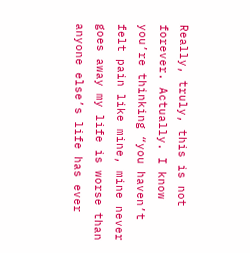Really, truly, this is not forever. Actually. I know you’re thinking “you haven’t felt pain like mine, mine never goes away my life is worse than anyone else’s life has ever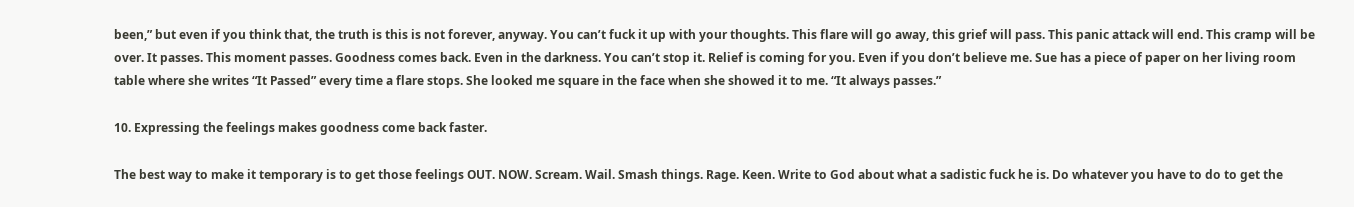been,” but even if you think that, the truth is this is not forever, anyway. You can’t fuck it up with your thoughts. This flare will go away, this grief will pass. This panic attack will end. This cramp will be over. It passes. This moment passes. Goodness comes back. Even in the darkness. You can’t stop it. Relief is coming for you. Even if you don’t believe me. Sue has a piece of paper on her living room table where she writes “It Passed” every time a flare stops. She looked me square in the face when she showed it to me. “It always passes.”

10. Expressing the feelings makes goodness come back faster.

The best way to make it temporary is to get those feelings OUT. NOW. Scream. Wail. Smash things. Rage. Keen. Write to God about what a sadistic fuck he is. Do whatever you have to do to get the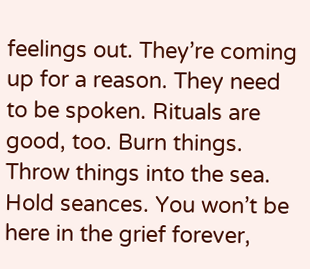feelings out. They’re coming up for a reason. They need to be spoken. Rituals are good, too. Burn things. Throw things into the sea. Hold seances. You won’t be here in the grief forever,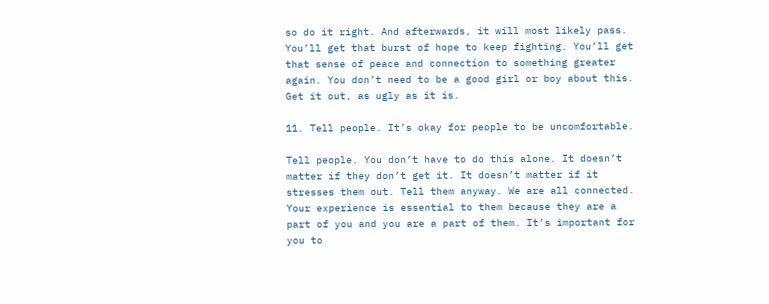so do it right. And afterwards, it will most likely pass. You’ll get that burst of hope to keep fighting. You’ll get that sense of peace and connection to something greater again. You don’t need to be a good girl or boy about this. Get it out, as ugly as it is.

11. Tell people. It’s okay for people to be uncomfortable.

Tell people. You don’t have to do this alone. It doesn’t matter if they don’t get it. It doesn’t matter if it stresses them out. Tell them anyway. We are all connected. Your experience is essential to them because they are a part of you and you are a part of them. It’s important for you to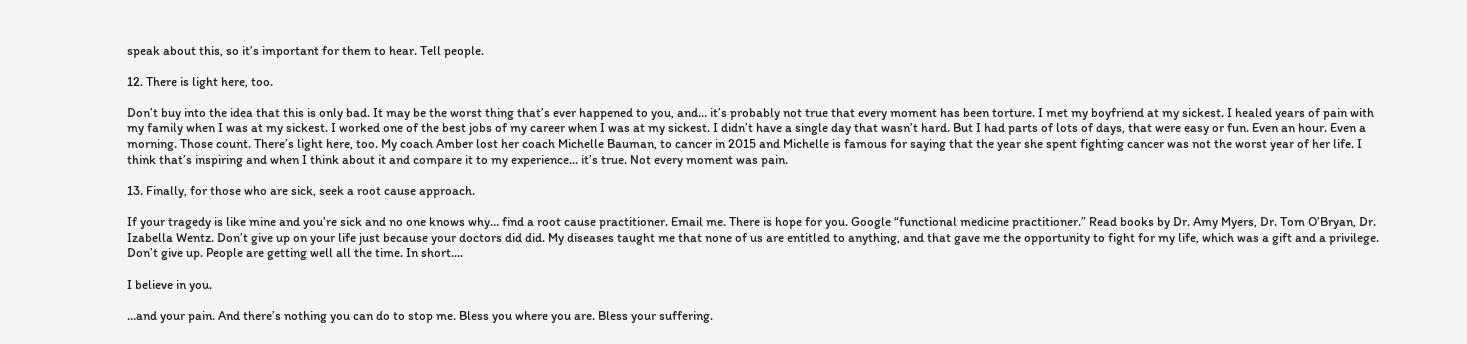speak about this, so it’s important for them to hear. Tell people.

12. There is light here, too.

Don’t buy into the idea that this is only bad. It may be the worst thing that’s ever happened to you, and… it’s probably not true that every moment has been torture. I met my boyfriend at my sickest. I healed years of pain with my family when I was at my sickest. I worked one of the best jobs of my career when I was at my sickest. I didn’t have a single day that wasn’t hard. But I had parts of lots of days, that were easy or fun. Even an hour. Even a morning. Those count. There’s light here, too. My coach Amber lost her coach Michelle Bauman, to cancer in 2015 and Michelle is famous for saying that the year she spent fighting cancer was not the worst year of her life. I think that’s inspiring and when I think about it and compare it to my experience… it’s true. Not every moment was pain.

13. Finally, for those who are sick, seek a root cause approach.

If your tragedy is like mine and you’re sick and no one knows why… find a root cause practitioner. Email me. There is hope for you. Google “functional medicine practitioner.” Read books by Dr. Amy Myers, Dr. Tom O’Bryan, Dr. Izabella Wentz. Don’t give up on your life just because your doctors did did. My diseases taught me that none of us are entitled to anything, and that gave me the opportunity to fight for my life, which was a gift and a privilege. Don’t give up. People are getting well all the time. In short….

I believe in you.

…and your pain. And there’s nothing you can do to stop me. Bless you where you are. Bless your suffering.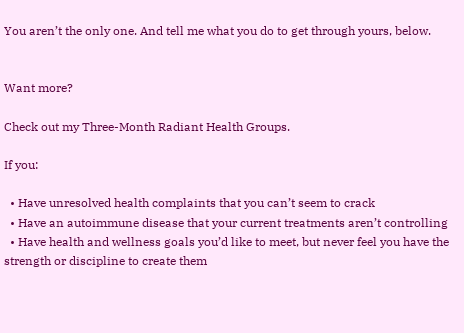You aren’t the only one. And tell me what you do to get through yours, below.


Want more?

Check out my Three-Month Radiant Health Groups.

If you:

  • Have unresolved health complaints that you can’t seem to crack
  • Have an autoimmune disease that your current treatments aren’t controlling
  • Have health and wellness goals you’d like to meet, but never feel you have the strength or discipline to create them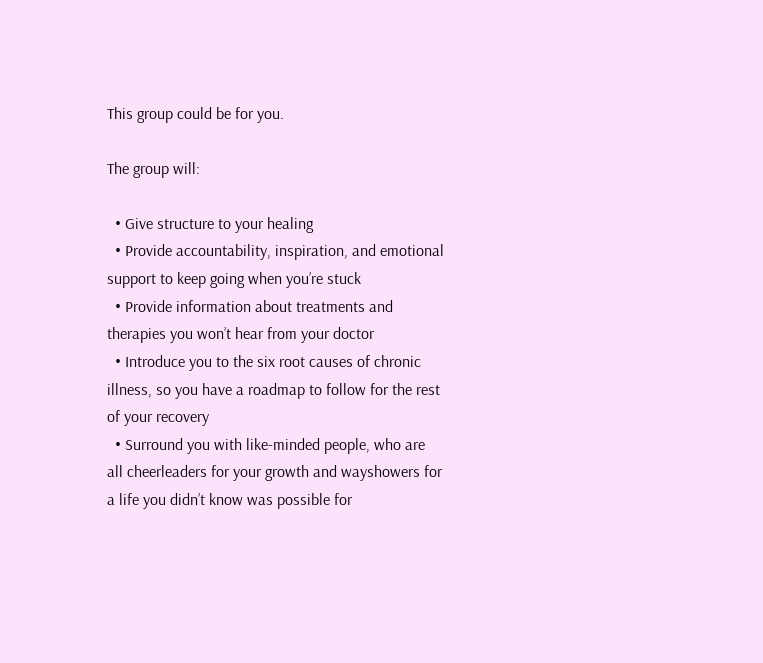This group could be for you.

The group will:

  • Give structure to your healing
  • Provide accountability, inspiration, and emotional support to keep going when you’re stuck
  • Provide information about treatments and therapies you won’t hear from your doctor
  • Introduce you to the six root causes of chronic illness, so you have a roadmap to follow for the rest of your recovery
  • Surround you with like-minded people, who are all cheerleaders for your growth and wayshowers for a life you didn’t know was possible for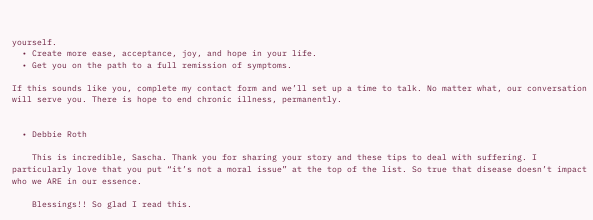yourself.
  • Create more ease, acceptance, joy, and hope in your life.
  • Get you on the path to a full remission of symptoms.

If this sounds like you, complete my contact form and we’ll set up a time to talk. No matter what, our conversation will serve you. There is hope to end chronic illness, permanently.


  • Debbie Roth

    This is incredible, Sascha. Thank you for sharing your story and these tips to deal with suffering. I particularly love that you put “it’s not a moral issue” at the top of the list. So true that disease doesn’t impact who we ARE in our essence.

    Blessings!! So glad I read this.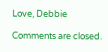Love, Debbie

Comments are closed.